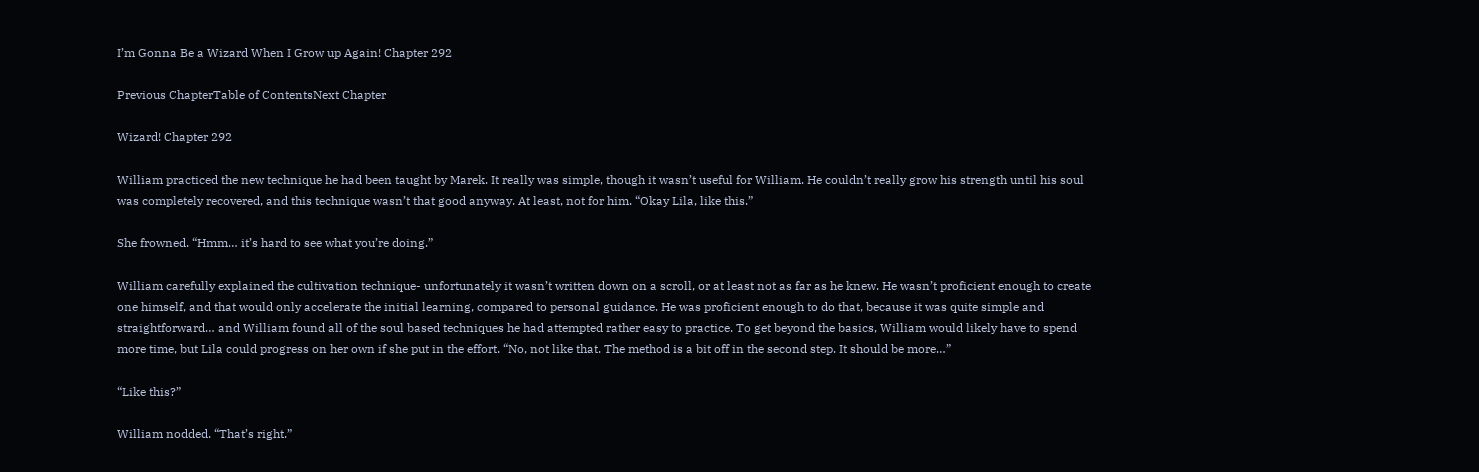I’m Gonna Be a Wizard When I Grow up Again! Chapter 292

Previous ChapterTable of ContentsNext Chapter

Wizard! Chapter 292

William practiced the new technique he had been taught by Marek. It really was simple, though it wasn’t useful for William. He couldn’t really grow his strength until his soul was completely recovered, and this technique wasn’t that good anyway. At least, not for him. “Okay Lila, like this.”

She frowned. “Hmm… it’s hard to see what you’re doing.”

William carefully explained the cultivation technique- unfortunately it wasn’t written down on a scroll, or at least not as far as he knew. He wasn’t proficient enough to create one himself, and that would only accelerate the initial learning, compared to personal guidance. He was proficient enough to do that, because it was quite simple and straightforward… and William found all of the soul based techniques he had attempted rather easy to practice. To get beyond the basics, William would likely have to spend more time, but Lila could progress on her own if she put in the effort. “No, not like that. The method is a bit off in the second step. It should be more…”

“Like this?”

William nodded. “That’s right.”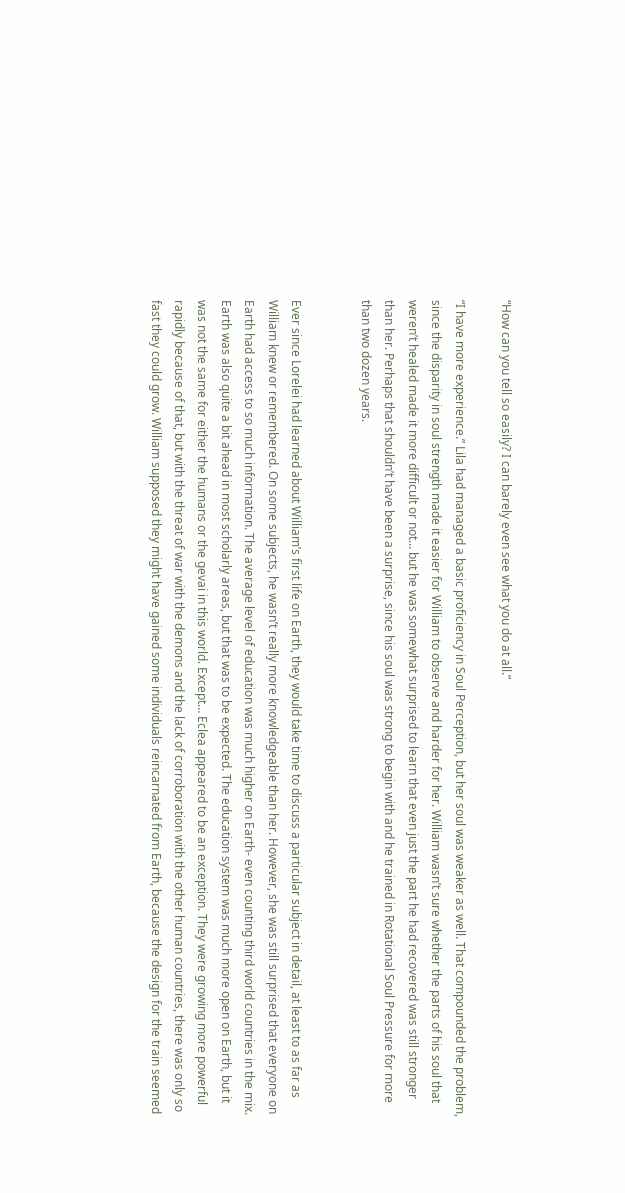“How can you tell so easily? I can barely even see what you do at all.”

“I have more experience.” Lila had managed a basic proficiency in Soul Perception, but her soul was weaker as well. That compounded the problem, since the disparity in soul strength made it easier for William to observe and harder for her. William wasn’t sure whether the parts of his soul that weren’t healed made it more difficult or not… but he was somewhat surprised to learn that even just the part he had recovered was still stronger than her. Perhaps that shouldn’t have been a surprise, since his soul was strong to begin with and he trained in Rotational Soul Pressure for more than two dozen years.


Ever since Lorelei had learned about William’s first life on Earth, they would take time to discuss a particular subject in detail, at least to as far as William knew or remembered. On some subjects, he wasn’t really more knowledgeable than her. However, she was still surprised that everyone on Earth had access to so much information. The average level of education was much higher on Earth- even counting third world countries in the mix. Earth was also quite a bit ahead in most scholarly areas, but that was to be expected. The education system was much more open on Earth, but it was not the same for either the humans or the gevai in this world. Except… Eclea appeared to be an exception. They were growing more powerful rapidly because of that, but with the threat of war with the demons and the lack of corroboration with the other human countries, there was only so fast they could grow. William supposed they might have gained some individuals reincarnated from Earth, because the design for the train seemed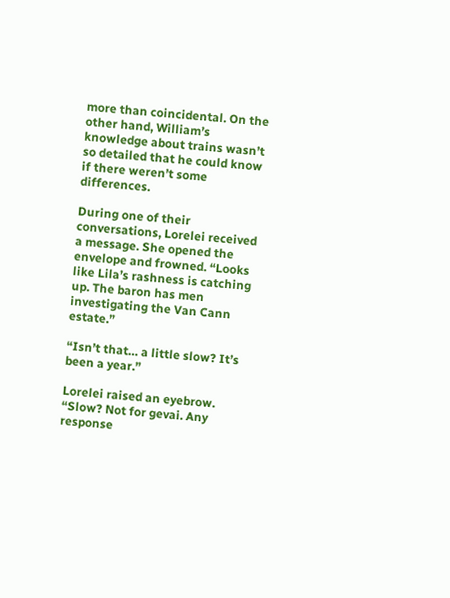more than coincidental. On the other hand, William’s knowledge about trains wasn’t so detailed that he could know if there weren’t some differences.

During one of their conversations, Lorelei received a message. She opened the envelope and frowned. “Looks like Lila’s rashness is catching up. The baron has men investigating the Van Cann estate.”

“Isn’t that… a little slow? It’s been a year.”

Lorelei raised an eyebrow. “Slow? Not for gevai. Any response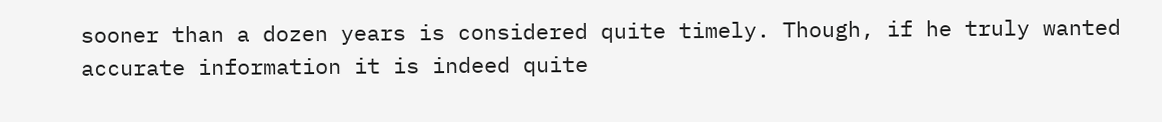sooner than a dozen years is considered quite timely. Though, if he truly wanted accurate information it is indeed quite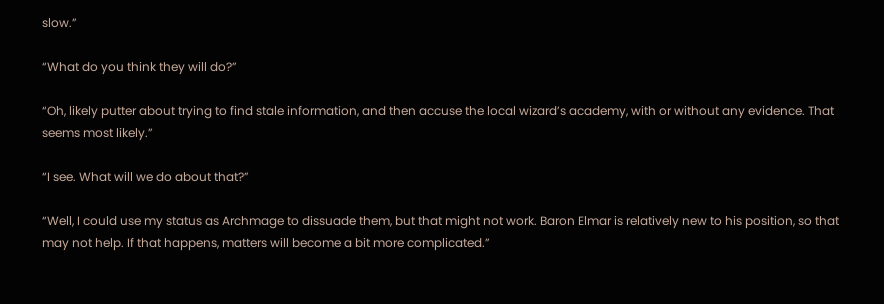slow.”

“What do you think they will do?”

“Oh, likely putter about trying to find stale information, and then accuse the local wizard’s academy, with or without any evidence. That seems most likely.”

“I see. What will we do about that?”

“Well, I could use my status as Archmage to dissuade them, but that might not work. Baron Elmar is relatively new to his position, so that may not help. If that happens, matters will become a bit more complicated.”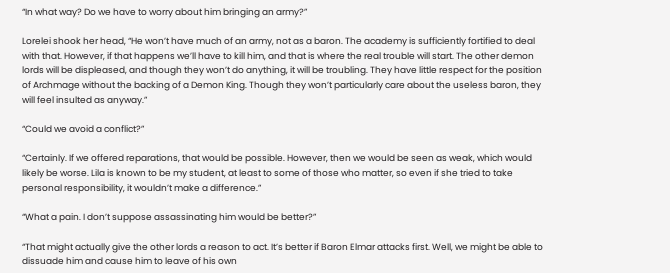“In what way? Do we have to worry about him bringing an army?”

Lorelei shook her head, “He won’t have much of an army, not as a baron. The academy is sufficiently fortified to deal with that. However, if that happens we’ll have to kill him, and that is where the real trouble will start. The other demon lords will be displeased, and though they won’t do anything, it will be troubling. They have little respect for the position of Archmage without the backing of a Demon King. Though they won’t particularly care about the useless baron, they will feel insulted as anyway.”

“Could we avoid a conflict?”

“Certainly. If we offered reparations, that would be possible. However, then we would be seen as weak, which would likely be worse. Lila is known to be my student, at least to some of those who matter, so even if she tried to take personal responsibility, it wouldn’t make a difference.”

“What a pain. I don’t suppose assassinating him would be better?”

“That might actually give the other lords a reason to act. It’s better if Baron Elmar attacks first. Well, we might be able to dissuade him and cause him to leave of his own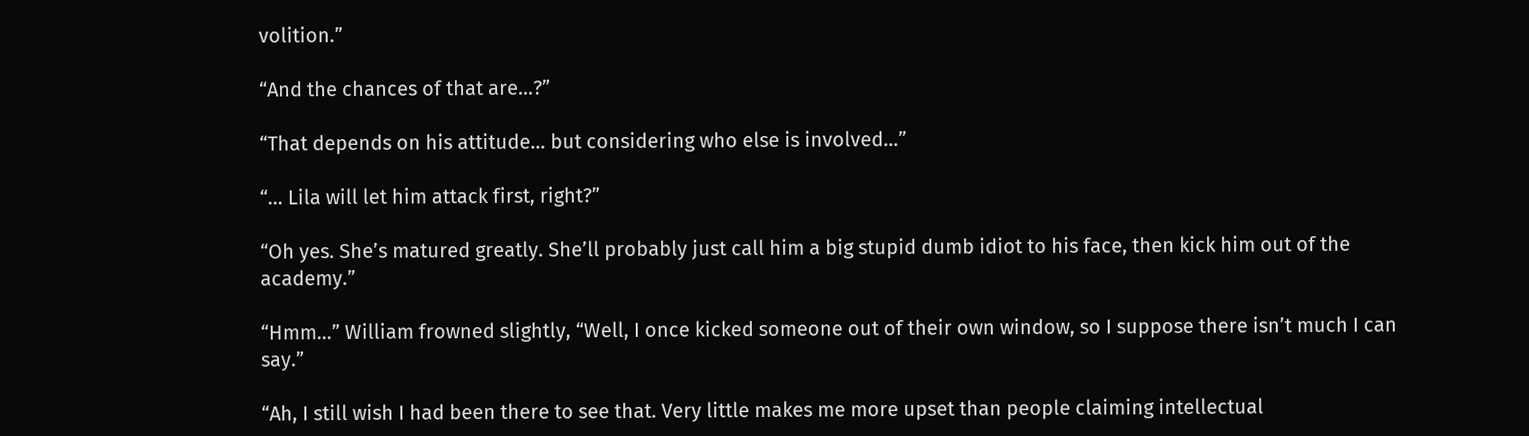volition.”

“And the chances of that are…?”

“That depends on his attitude… but considering who else is involved…”

“… Lila will let him attack first, right?”

“Oh yes. She’s matured greatly. She’ll probably just call him a big stupid dumb idiot to his face, then kick him out of the academy.”

“Hmm…” William frowned slightly, “Well, I once kicked someone out of their own window, so I suppose there isn’t much I can say.”

“Ah, I still wish I had been there to see that. Very little makes me more upset than people claiming intellectual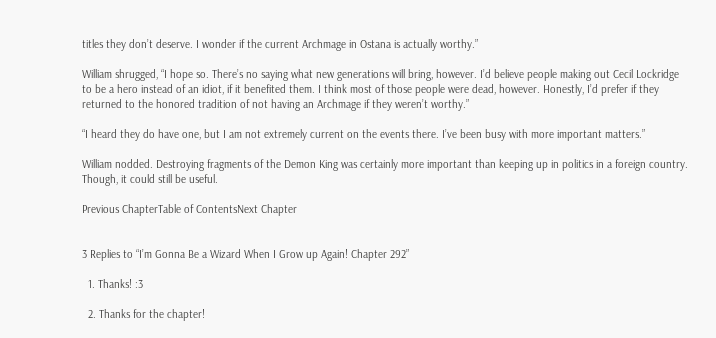titles they don’t deserve. I wonder if the current Archmage in Ostana is actually worthy.”

William shrugged, “I hope so. There’s no saying what new generations will bring, however. I’d believe people making out Cecil Lockridge to be a hero instead of an idiot, if it benefited them. I think most of those people were dead, however. Honestly, I’d prefer if they returned to the honored tradition of not having an Archmage if they weren’t worthy.”

“I heard they do have one, but I am not extremely current on the events there. I’ve been busy with more important matters.”

William nodded. Destroying fragments of the Demon King was certainly more important than keeping up in politics in a foreign country. Though, it could still be useful.

Previous ChapterTable of ContentsNext Chapter


3 Replies to “I’m Gonna Be a Wizard When I Grow up Again! Chapter 292”

  1. Thanks! :3

  2. Thanks for the chapter!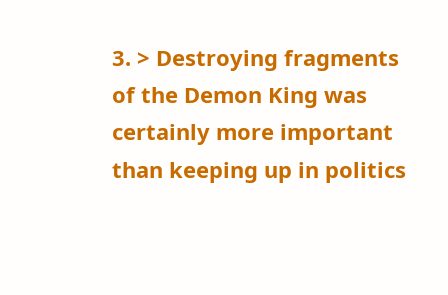3. > Destroying fragments of the Demon King was certainly more important than keeping up in politics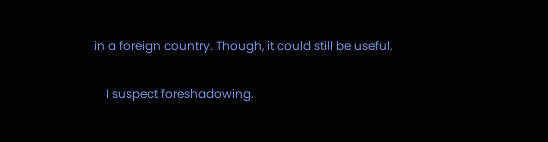in a foreign country. Though, it could still be useful.

    I suspect foreshadowing.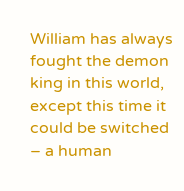William has always fought the demon king in this world, except this time it could be switched – a human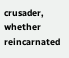crusader, whether reincarnated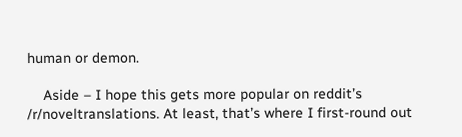human or demon.

    Aside – I hope this gets more popular on reddit’s /r/noveltranslations. At least, that’s where I first-round out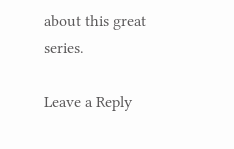about this great series.

Leave a Reply